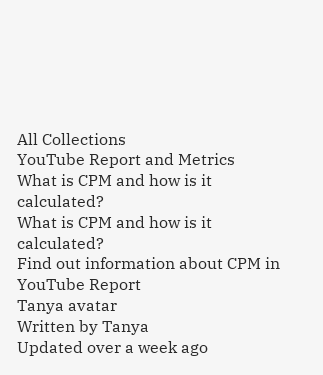All Collections
YouTube Report and Metrics
What is CPM and how is it calculated?
What is CPM and how is it calculated?
Find out information about CPM in YouTube Report
Tanya avatar
Written by Tanya
Updated over a week ago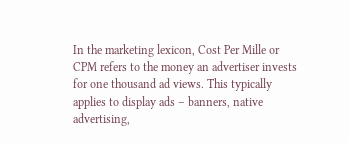In the marketing lexicon, Cost Per Mille or CPM refers to the money an advertiser invests for one thousand ad views. This typically applies to display ads – banners, native advertising,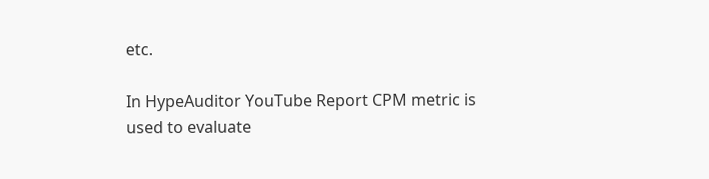etc.

In HypeAuditor YouTube Report CPM metric is used to evaluate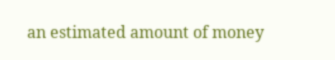an estimated amount of money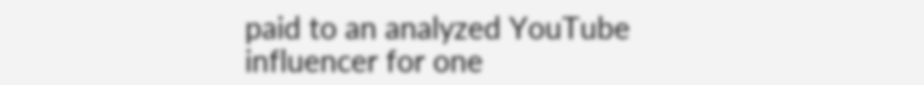paid to an analyzed YouTube influencer for one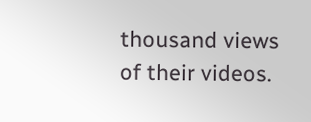thousand views of their videos.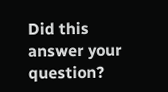Did this answer your question?